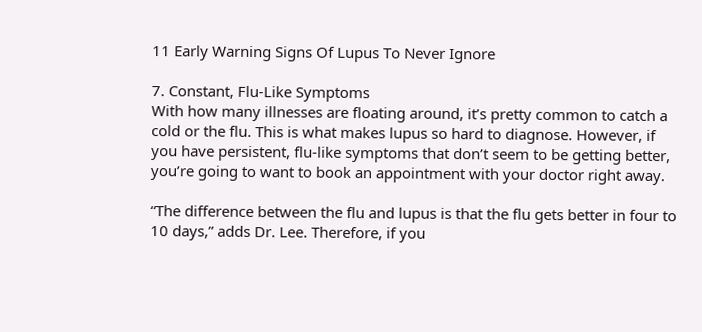11 Early Warning Signs Of Lupus To Never Ignore

7. Constant, Flu-Like Symptoms
With how many illnesses are floating around, it’s pretty common to catch a cold or the flu. This is what makes lupus so hard to diagnose. However, if you have persistent, flu-like symptoms that don’t seem to be getting better, you’re going to want to book an appointment with your doctor right away.

“The difference between the flu and lupus is that the flu gets better in four to 10 days,” adds Dr. Lee. Therefore, if you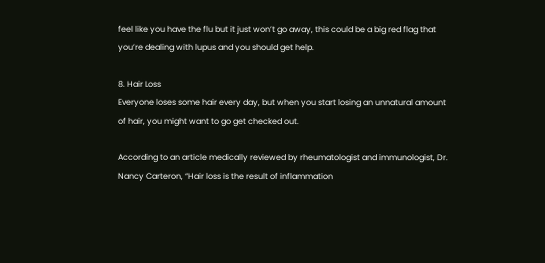feel like you have the flu but it just won’t go away, this could be a big red flag that you’re dealing with lupus and you should get help.

8. Hair Loss
Everyone loses some hair every day, but when you start losing an unnatural amount of hair, you might want to go get checked out.

According to an article medically reviewed by rheumatologist and immunologist, Dr. Nancy Carteron, “Hair loss is the result of inflammation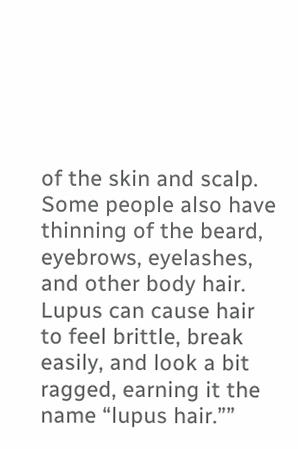of the skin and scalp. Some people also have thinning of the beard, eyebrows, eyelashes, and other body hair. Lupus can cause hair to feel brittle, break easily, and look a bit ragged, earning it the name “lupus hair.””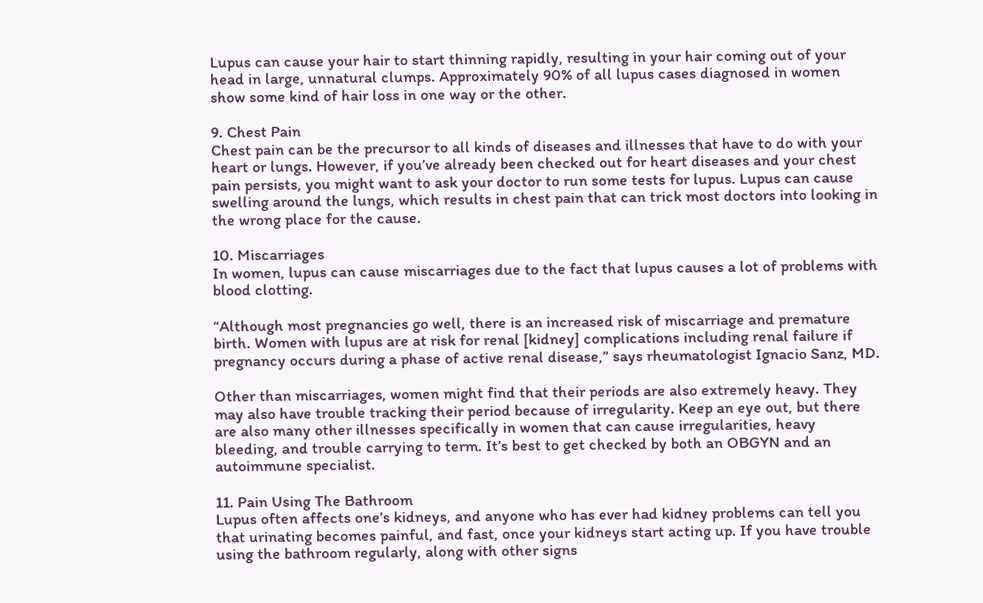Lupus can cause your hair to start thinning rapidly, resulting in your hair coming out of your head in large, unnatural clumps. Approximately 90% of all lupus cases diagnosed in women show some kind of hair loss in one way or the other.

9. Chest Pain
Chest pain can be the precursor to all kinds of diseases and illnesses that have to do with your heart or lungs. However, if you’ve already been checked out for heart diseases and your chest pain persists, you might want to ask your doctor to run some tests for lupus. Lupus can cause swelling around the lungs, which results in chest pain that can trick most doctors into looking in the wrong place for the cause.

10. Miscarriages
In women, lupus can cause miscarriages due to the fact that lupus causes a lot of problems with blood clotting.

“Although most pregnancies go well, there is an increased risk of miscarriage and premature birth. Women with lupus are at risk for renal [kidney] complications including renal failure if pregnancy occurs during a phase of active renal disease,” says rheumatologist Ignacio Sanz, MD.

Other than miscarriages, women might find that their periods are also extremely heavy. They may also have trouble tracking their period because of irregularity. Keep an eye out, but there are also many other illnesses specifically in women that can cause irregularities, heavy bleeding, and trouble carrying to term. It’s best to get checked by both an OBGYN and an autoimmune specialist.

11. Pain Using The Bathroom
Lupus often affects one’s kidneys, and anyone who has ever had kidney problems can tell you that urinating becomes painful, and fast, once your kidneys start acting up. If you have trouble using the bathroom regularly, along with other signs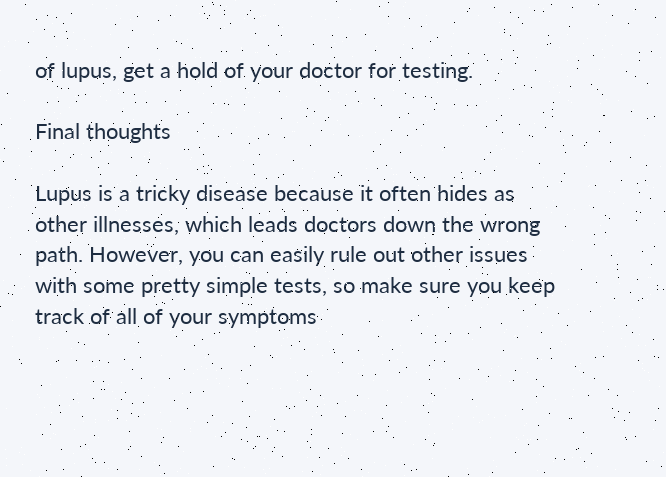of lupus, get a hold of your doctor for testing.

Final thoughts

Lupus is a tricky disease because it often hides as other illnesses, which leads doctors down the wrong path. However, you can easily rule out other issues with some pretty simple tests, so make sure you keep track of all of your symptoms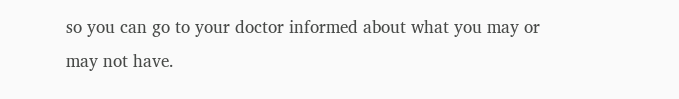so you can go to your doctor informed about what you may or may not have.